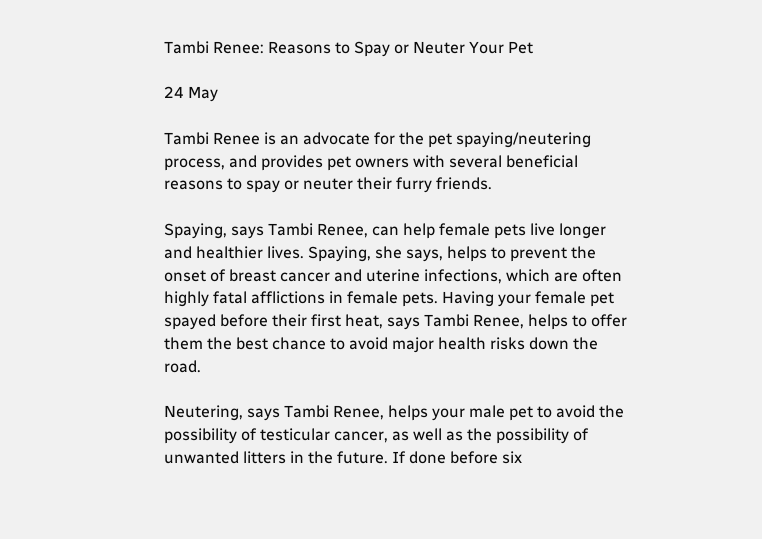Tambi Renee: Reasons to Spay or Neuter Your Pet

24 May

Tambi Renee is an advocate for the pet spaying/neutering process, and provides pet owners with several beneficial reasons to spay or neuter their furry friends.

Spaying, says Tambi Renee, can help female pets live longer and healthier lives. Spaying, she says, helps to prevent the onset of breast cancer and uterine infections, which are often highly fatal afflictions in female pets. Having your female pet spayed before their first heat, says Tambi Renee, helps to offer them the best chance to avoid major health risks down the road.

Neutering, says Tambi Renee, helps your male pet to avoid the possibility of testicular cancer, as well as the possibility of unwanted litters in the future. If done before six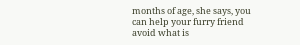months of age, she says, you can help your furry friend avoid what is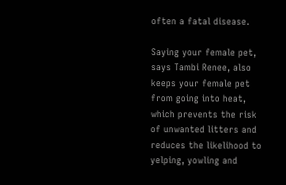often a fatal disease.

Saying your female pet, says Tambi Renee, also keeps your female pet from going into heat, which prevents the risk of unwanted litters and reduces the likelihood to yelping, yowling and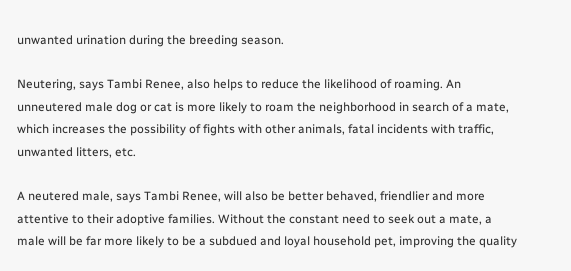unwanted urination during the breeding season.

Neutering, says Tambi Renee, also helps to reduce the likelihood of roaming. An unneutered male dog or cat is more likely to roam the neighborhood in search of a mate, which increases the possibility of fights with other animals, fatal incidents with traffic, unwanted litters, etc.

A neutered male, says Tambi Renee, will also be better behaved, friendlier and more attentive to their adoptive families. Without the constant need to seek out a mate, a male will be far more likely to be a subdued and loyal household pet, improving the quality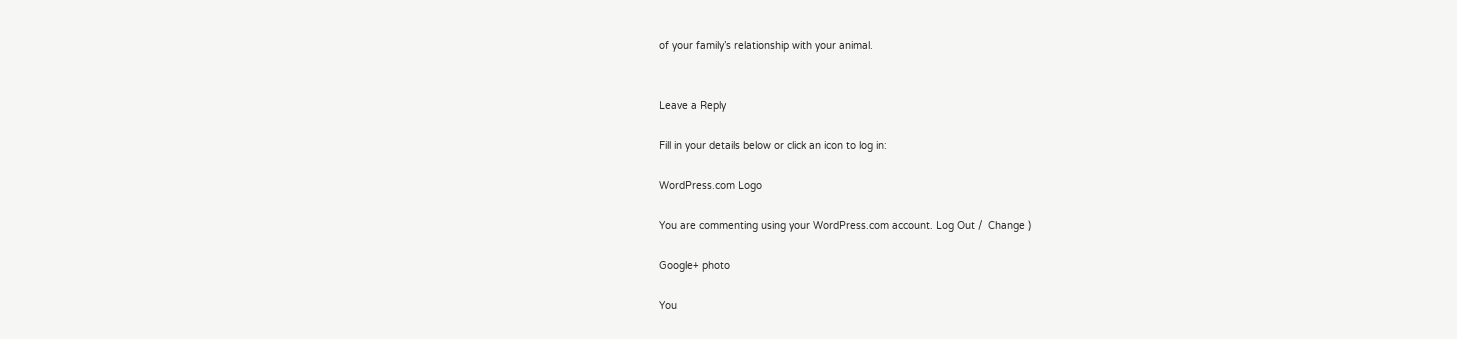of your family’s relationship with your animal.


Leave a Reply

Fill in your details below or click an icon to log in:

WordPress.com Logo

You are commenting using your WordPress.com account. Log Out /  Change )

Google+ photo

You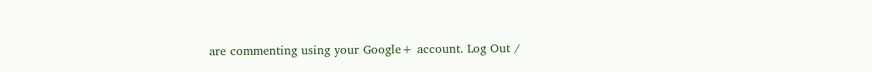are commenting using your Google+ account. Log Out /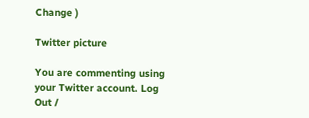Change )

Twitter picture

You are commenting using your Twitter account. Log Out /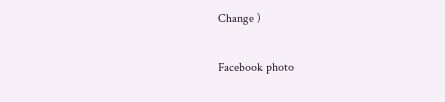Change )

Facebook photo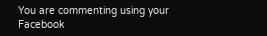You are commenting using your Facebook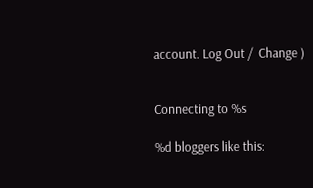account. Log Out /  Change )


Connecting to %s

%d bloggers like this: